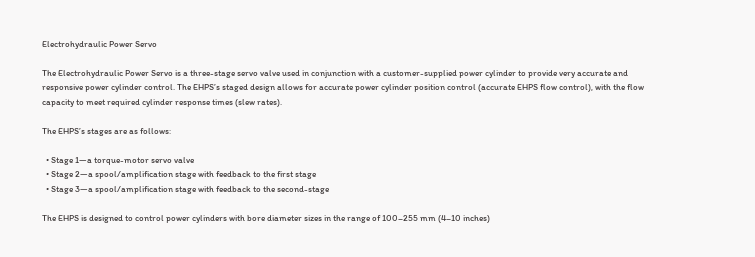Electrohydraulic Power Servo

The Electrohydraulic Power Servo is a three-stage servo valve used in conjunction with a customer-supplied power cylinder to provide very accurate and responsive power cylinder control. The EHPS’s staged design allows for accurate power cylinder position control (accurate EHPS flow control), with the flow capacity to meet required cylinder response times (slew rates).

The EHPS’s stages are as follows:

  • Stage 1—a torque-motor servo valve
  • Stage 2—a spool/amplification stage with feedback to the first stage
  • Stage 3—a spool/amplification stage with feedback to the second-stage

The EHPS is designed to control power cylinders with bore diameter sizes in the range of 100–255 mm (4–10 inches)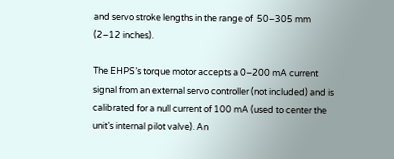and servo stroke lengths in the range of  50–305 mm (2–12 inches).

The EHPS’s torque motor accepts a 0–200 mA current signal from an external servo controller (not included) and is calibrated for a null current of 100 mA (used to center the unit’s internal pilot valve). An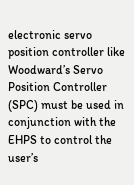electronic servo position controller like Woodward’s Servo Position Controller (SPC) must be used in conjunction with the EHPS to control the user’s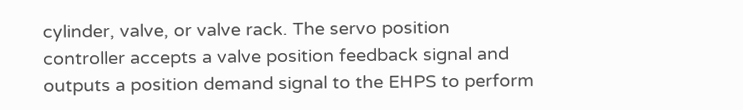cylinder, valve, or valve rack. The servo position controller accepts a valve position feedback signal and outputs a position demand signal to the EHPS to perform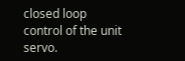closed loop control of the unit servo.